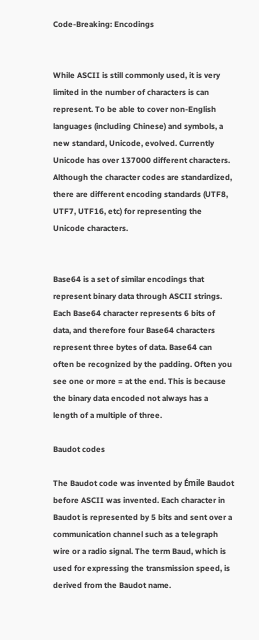Code-Breaking: Encodings


While ASCII is still commonly used, it is very limited in the number of characters is can represent. To be able to cover non-English languages (including Chinese) and symbols, a new standard, Unicode, evolved. Currently Unicode has over 137000 different characters. Although the character codes are standardized, there are different encoding standards (UTF8, UTF7, UTF16, etc) for representing the Unicode characters.


Base64 is a set of similar encodings that represent binary data through ASCII strings. Each Base64 character represents 6 bits of data, and therefore four Base64 characters represent three bytes of data. Base64 can often be recognized by the padding. Often you see one or more = at the end. This is because the binary data encoded not always has a length of a multiple of three.

Baudot codes

The Baudot code was invented by Émile Baudot before ASCII was invented. Each character in Baudot is represented by 5 bits and sent over a communication channel such as a telegraph wire or a radio signal. The term Baud, which is used for expressing the transmission speed, is derived from the Baudot name.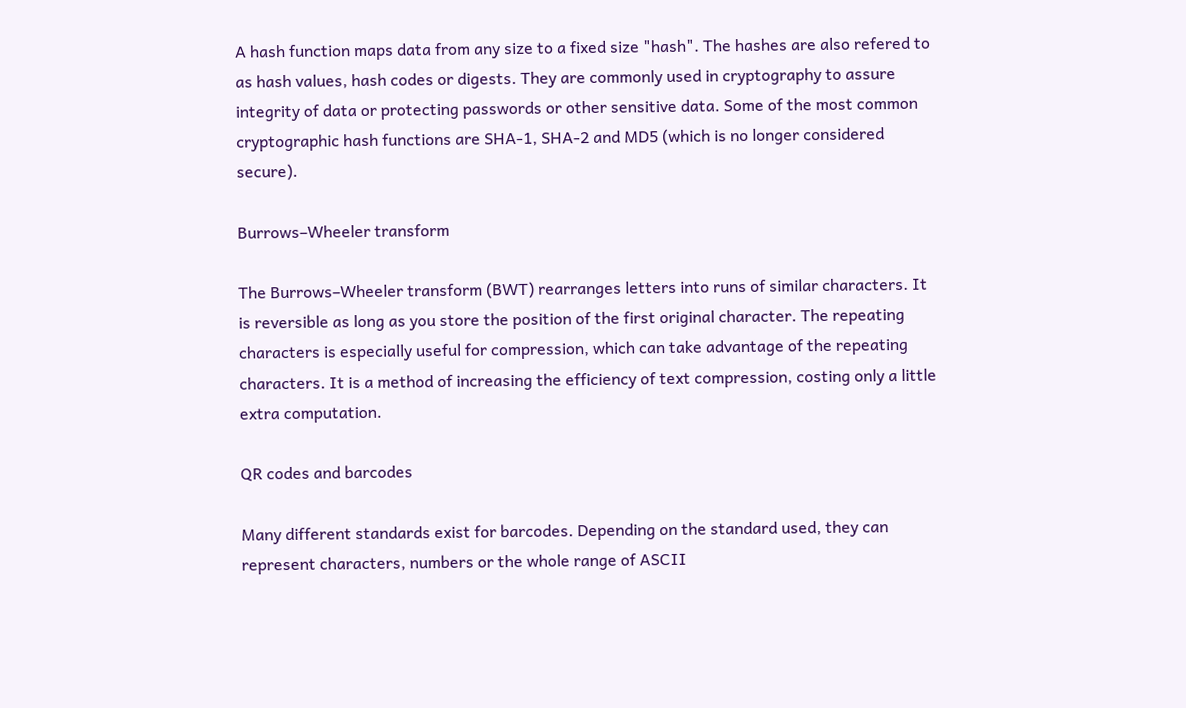A hash function maps data from any size to a fixed size "hash". The hashes are also refered to as hash values, hash codes or digests. They are commonly used in cryptography to assure integrity of data or protecting passwords or other sensitive data. Some of the most common cryptographic hash functions are SHA-1, SHA-2 and MD5 (which is no longer considered secure).

Burrows–Wheeler transform

The Burrows–Wheeler transform (BWT) rearranges letters into runs of similar characters. It is reversible as long as you store the position of the first original character. The repeating characters is especially useful for compression, which can take advantage of the repeating characters. It is a method of increasing the efficiency of text compression, costing only a little extra computation.

QR codes and barcodes

Many different standards exist for barcodes. Depending on the standard used, they can represent characters, numbers or the whole range of ASCII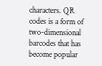characters. QR codes is a form of two-dimensional barcodes that has become popular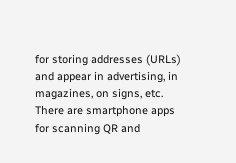for storing addresses (URLs) and appear in advertising, in magazines, on signs, etc. There are smartphone apps for scanning QR and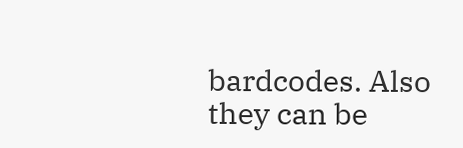bardcodes. Also they can be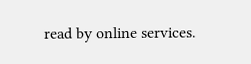read by online services.